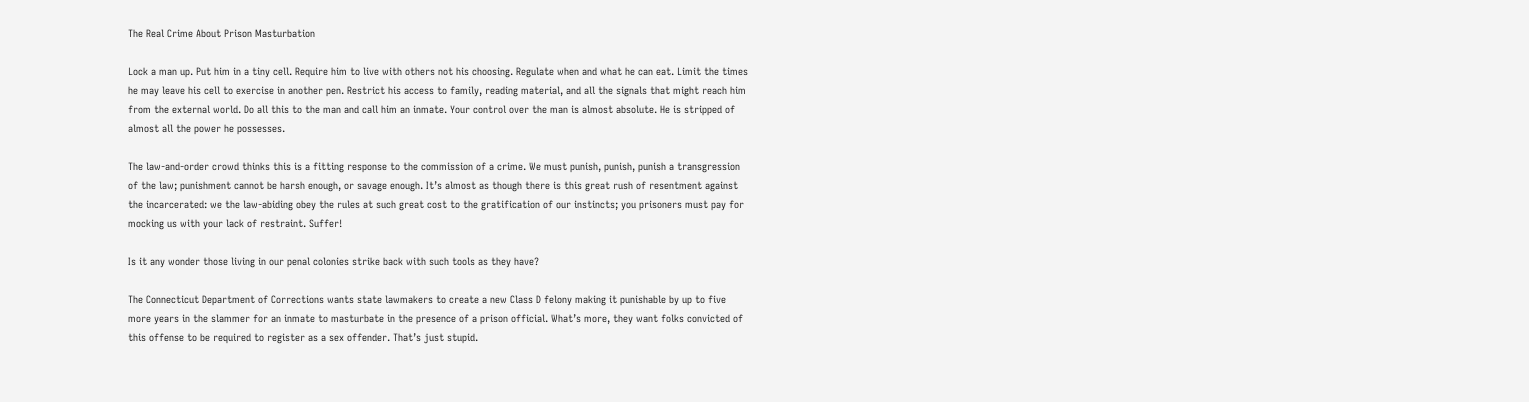The Real Crime About Prison Masturbation

Lock a man up. Put him in a tiny cell. Require him to live with others not his choosing. Regulate when and what he can eat. Limit the times he may leave his cell to exercise in another pen. Restrict his access to family, reading material, and all the signals that might reach him from the external world. Do all this to the man and call him an inmate. Your control over the man is almost absolute. He is stripped of almost all the power he possesses.

The law-and-order crowd thinks this is a fitting response to the commission of a crime. We must punish, punish, punish a transgression of the law; punishment cannot be harsh enough, or savage enough. It’s almost as though there is this great rush of resentment against the incarcerated: we the law-abiding obey the rules at such great cost to the gratification of our instincts; you prisoners must pay for mocking us with your lack of restraint. Suffer!

Is it any wonder those living in our penal colonies strike back with such tools as they have?

The Connecticut Department of Corrections wants state lawmakers to create a new Class D felony making it punishable by up to five more years in the slammer for an inmate to masturbate in the presence of a prison official. What’s more, they want folks convicted of this offense to be required to register as a sex offender. That’s just stupid.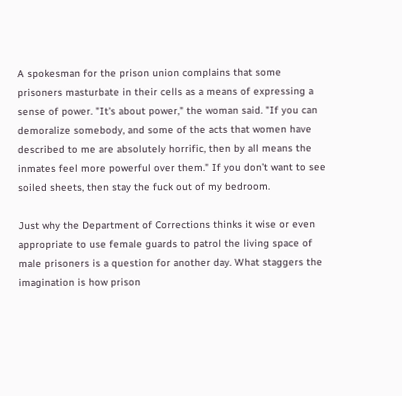A spokesman for the prison union complains that some prisoners masturbate in their cells as a means of expressing a sense of power. "It's about power," the woman said. "If you can demoralize somebody, and some of the acts that women have described to me are absolutely horrific, then by all means the inmates feel more powerful over them." If you don’t want to see soiled sheets, then stay the fuck out of my bedroom.

Just why the Department of Corrections thinks it wise or even appropriate to use female guards to patrol the living space of male prisoners is a question for another day. What staggers the imagination is how prison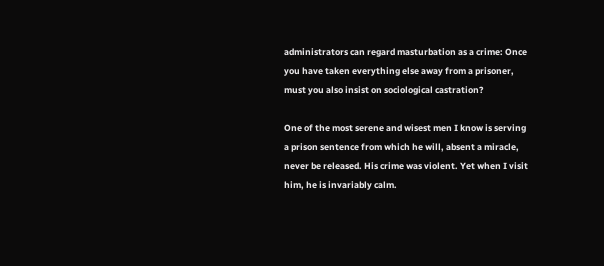administrators can regard masturbation as a crime: Once you have taken everything else away from a prisoner, must you also insist on sociological castration?

One of the most serene and wisest men I know is serving a prison sentence from which he will, absent a miracle, never be released. His crime was violent. Yet when I visit him, he is invariably calm.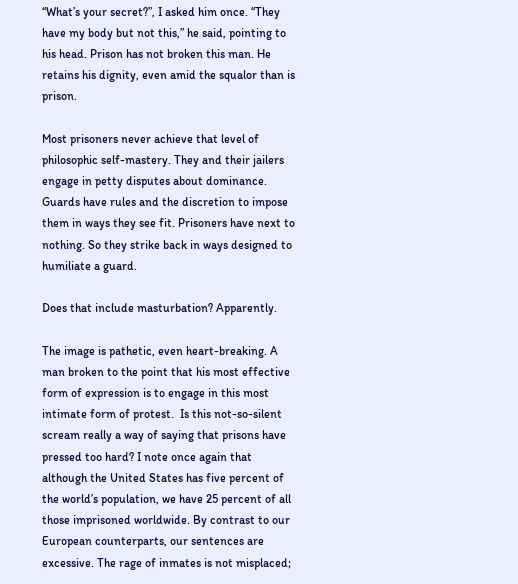“What’s your secret?”, I asked him once. “They have my body but not this,” he said, pointing to his head. Prison has not broken this man. He retains his dignity, even amid the squalor than is prison.

Most prisoners never achieve that level of philosophic self-mastery. They and their jailers engage in petty disputes about dominance. Guards have rules and the discretion to impose them in ways they see fit. Prisoners have next to nothing. So they strike back in ways designed to humiliate a guard.

Does that include masturbation? Apparently.

The image is pathetic, even heart-breaking. A man broken to the point that his most effective form of expression is to engage in this most intimate form of protest.  Is this not-so-silent scream really a way of saying that prisons have pressed too hard? I note once again that although the United States has five percent of the world’s population, we have 25 percent of all those imprisoned worldwide. By contrast to our European counterparts, our sentences are excessive. The rage of inmates is not misplaced;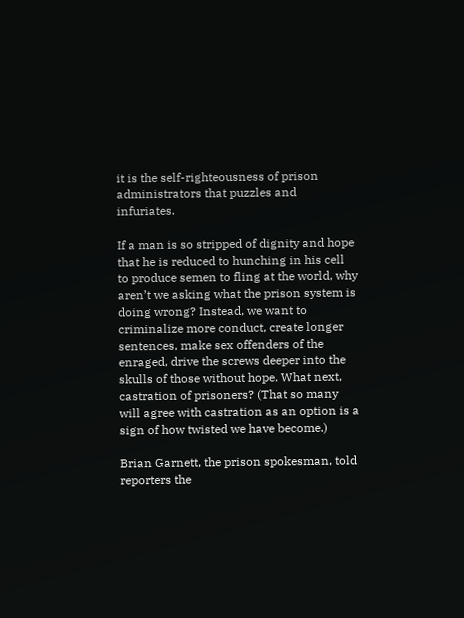it is the self-righteousness of prison administrators that puzzles and infuriates.

If a man is so stripped of dignity and hope that he is reduced to hunching in his cell to produce semen to fling at the world, why aren’t we asking what the prison system is doing wrong? Instead, we want to criminalize more conduct, create longer sentences, make sex offenders of the enraged, drive the screws deeper into the skulls of those without hope. What next, castration of prisoners? (That so many will agree with castration as an option is a sign of how twisted we have become.)

Brian Garnett, the prison spokesman, told reporters the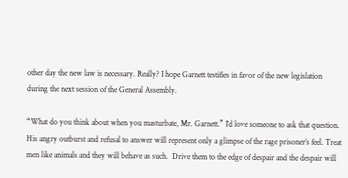other day the new law is necessary. Really? I hope Garnett testifies in favor of the new legislation during the next session of the General Assembly.

“What do you think about when you masturbate, Mr. Garnett.” I’d love someone to ask that question. His angry outburst and refusal to answer will represent only a glimpse of the rage prisoner’s feel. Treat men like animals and they will behave as such.  Drive them to the edge of despair and the despair will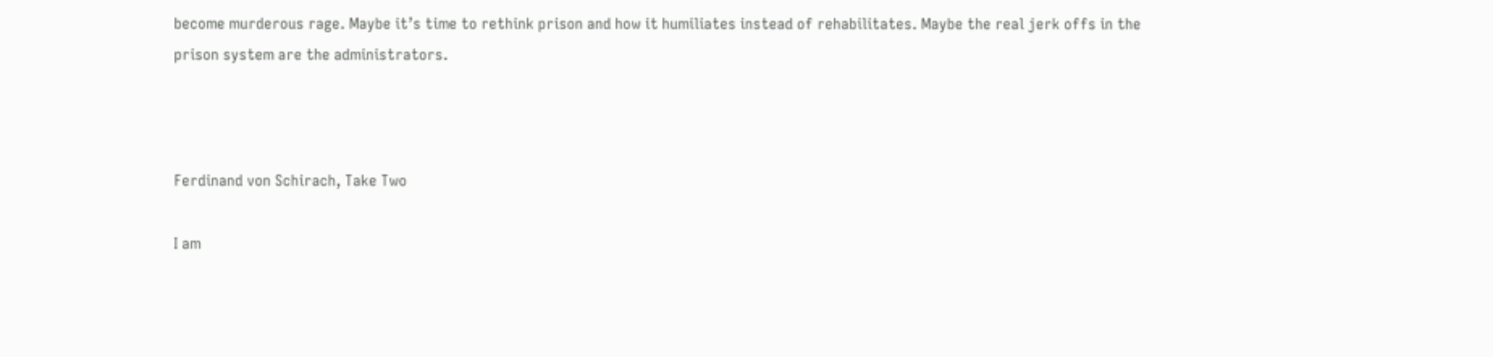become murderous rage. Maybe it’s time to rethink prison and how it humiliates instead of rehabilitates. Maybe the real jerk offs in the prison system are the administrators.



Ferdinand von Schirach, Take Two

I am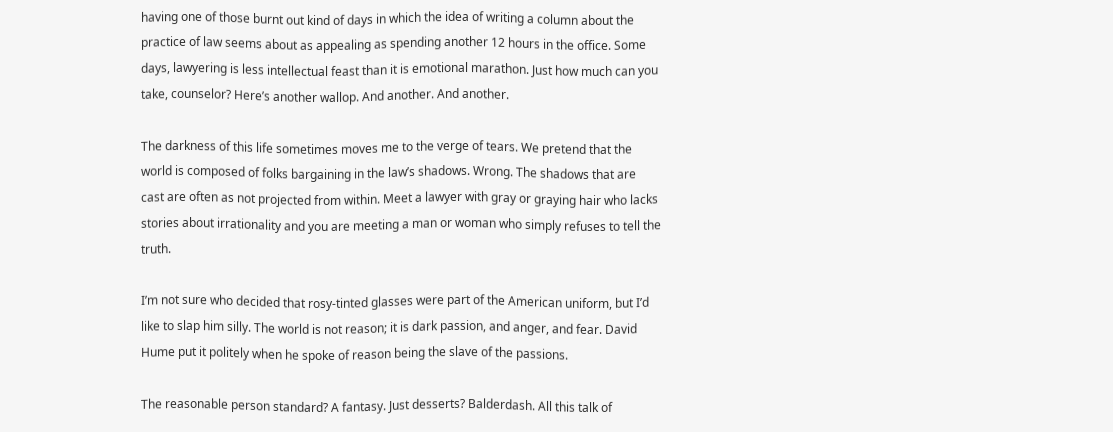having one of those burnt out kind of days in which the idea of writing a column about the practice of law seems about as appealing as spending another 12 hours in the office. Some days, lawyering is less intellectual feast than it is emotional marathon. Just how much can you take, counselor? Here’s another wallop. And another. And another.

The darkness of this life sometimes moves me to the verge of tears. We pretend that the world is composed of folks bargaining in the law’s shadows. Wrong. The shadows that are cast are often as not projected from within. Meet a lawyer with gray or graying hair who lacks stories about irrationality and you are meeting a man or woman who simply refuses to tell the truth.

I’m not sure who decided that rosy-tinted glasses were part of the American uniform, but I’d like to slap him silly. The world is not reason; it is dark passion, and anger, and fear. David Hume put it politely when he spoke of reason being the slave of the passions.

The reasonable person standard? A fantasy. Just desserts? Balderdash. All this talk of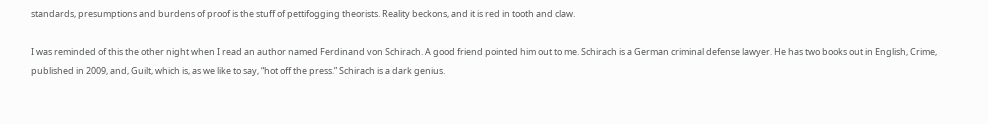standards, presumptions and burdens of proof is the stuff of pettifogging theorists. Reality beckons, and it is red in tooth and claw.

I was reminded of this the other night when I read an author named Ferdinand von Schirach. A good friend pointed him out to me. Schirach is a German criminal defense lawyer. He has two books out in English, Crime, published in 2009, and, Guilt, which is, as we like to say, “hot off the press.” Schirach is a dark genius.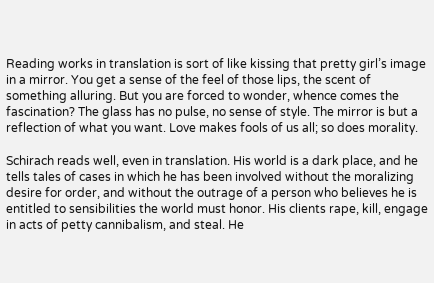Reading works in translation is sort of like kissing that pretty girl’s image in a mirror. You get a sense of the feel of those lips, the scent of something alluring. But you are forced to wonder, whence comes the fascination? The glass has no pulse, no sense of style. The mirror is but a reflection of what you want. Love makes fools of us all; so does morality.

Schirach reads well, even in translation. His world is a dark place, and he tells tales of cases in which he has been involved without the moralizing desire for order, and without the outrage of a person who believes he is entitled to sensibilities the world must honor. His clients rape, kill, engage in acts of petty cannibalism, and steal. He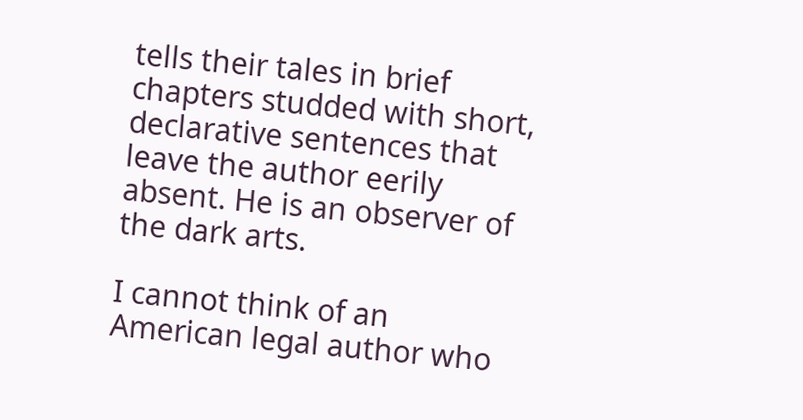tells their tales in brief chapters studded with short, declarative sentences that leave the author eerily absent. He is an observer of the dark arts.

I cannot think of an American legal author who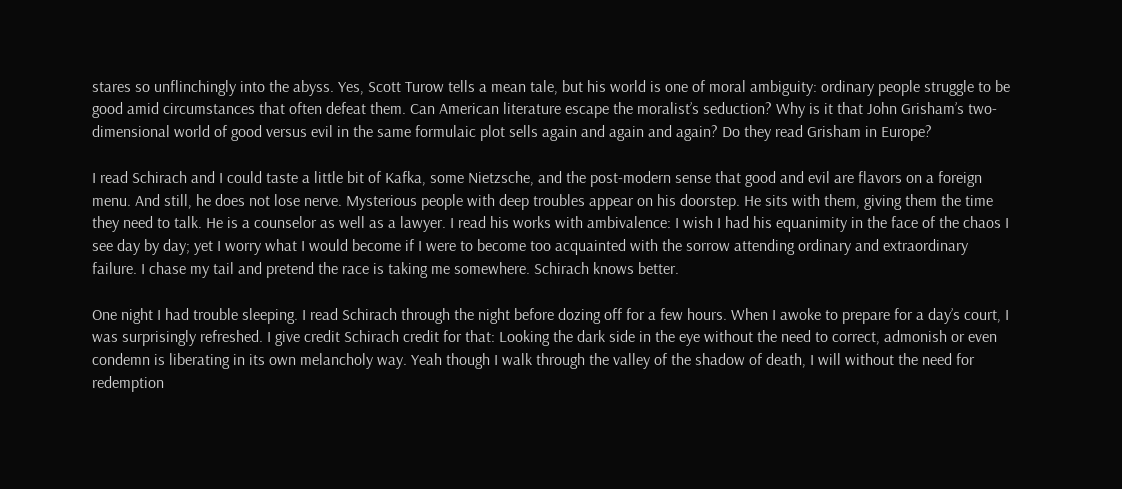stares so unflinchingly into the abyss. Yes, Scott Turow tells a mean tale, but his world is one of moral ambiguity: ordinary people struggle to be good amid circumstances that often defeat them. Can American literature escape the moralist’s seduction? Why is it that John Grisham’s two-dimensional world of good versus evil in the same formulaic plot sells again and again and again? Do they read Grisham in Europe?

I read Schirach and I could taste a little bit of Kafka, some Nietzsche, and the post-modern sense that good and evil are flavors on a foreign menu. And still, he does not lose nerve. Mysterious people with deep troubles appear on his doorstep. He sits with them, giving them the time they need to talk. He is a counselor as well as a lawyer. I read his works with ambivalence: I wish I had his equanimity in the face of the chaos I see day by day; yet I worry what I would become if I were to become too acquainted with the sorrow attending ordinary and extraordinary failure. I chase my tail and pretend the race is taking me somewhere. Schirach knows better.

One night I had trouble sleeping. I read Schirach through the night before dozing off for a few hours. When I awoke to prepare for a day’s court, I was surprisingly refreshed. I give credit Schirach credit for that: Looking the dark side in the eye without the need to correct, admonish or even condemn is liberating in its own melancholy way. Yeah though I walk through the valley of the shadow of death, I will without the need for redemption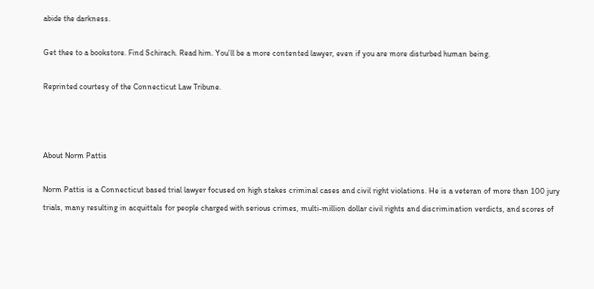abide the darkness.

Get thee to a bookstore. Find Schirach. Read him. You’ll be a more contented lawyer, even if you are more disturbed human being.

Reprinted courtesy of the Connecticut Law Tribune.



About Norm Pattis

Norm Pattis is a Connecticut based trial lawyer focused on high stakes criminal cases and civil right violations. He is a veteran of more than 100 jury trials, many resulting in acquittals for people charged with serious crimes, multi-million dollar civil rights and discrimination verdicts, and scores of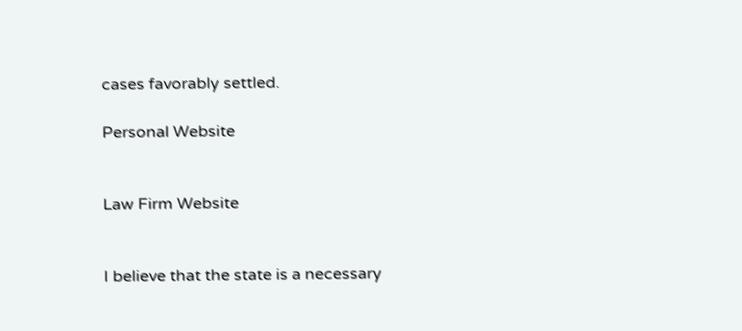cases favorably settled.

Personal Website


Law Firm Website


I believe that the state is a necessary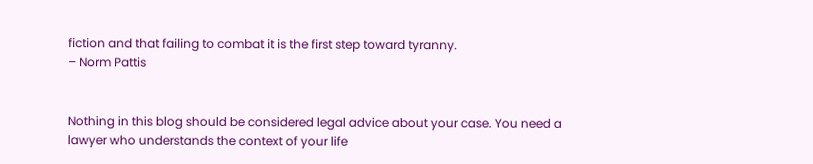fiction and that failing to combat it is the first step toward tyranny.
– Norm Pattis


Nothing in this blog should be considered legal advice about your case. You need a lawyer who understands the context of your life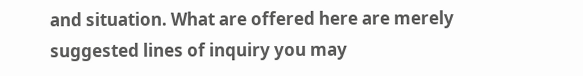and situation. What are offered here are merely suggested lines of inquiry you may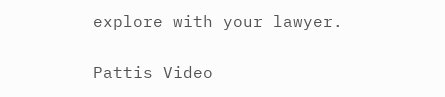explore with your lawyer.

Pattis Video